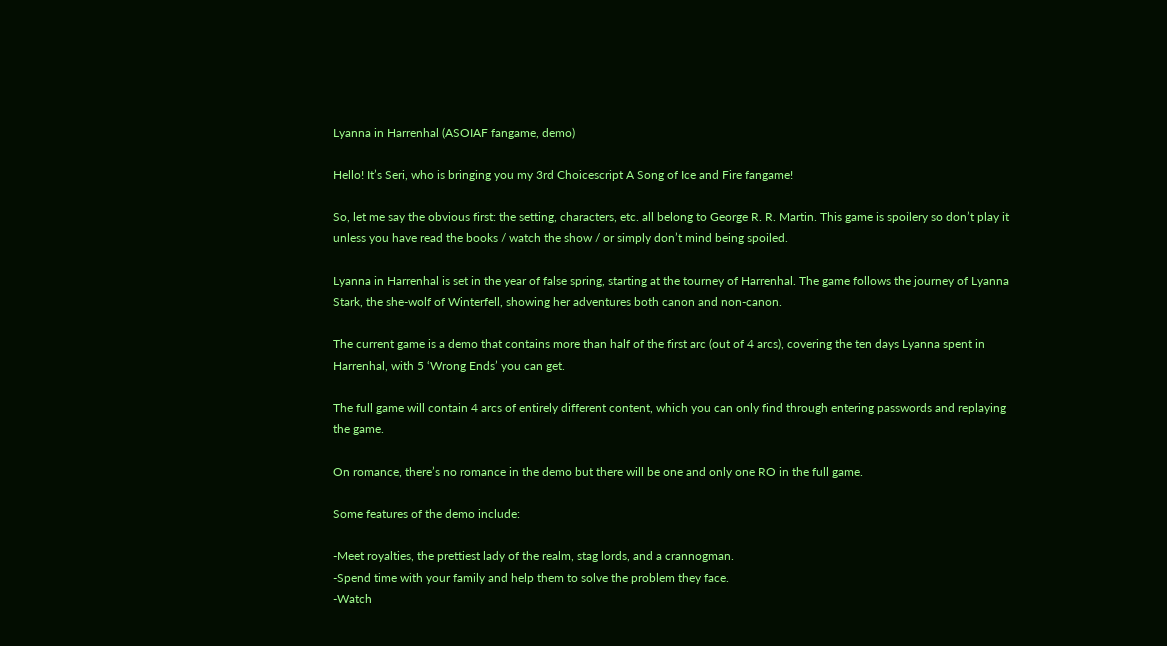Lyanna in Harrenhal (ASOIAF fangame, demo)

Hello! It’s Seri, who is bringing you my 3rd Choicescript A Song of Ice and Fire fangame!

So, let me say the obvious first: the setting, characters, etc. all belong to George R. R. Martin. This game is spoilery so don’t play it unless you have read the books / watch the show / or simply don’t mind being spoiled.

Lyanna in Harrenhal is set in the year of false spring, starting at the tourney of Harrenhal. The game follows the journey of Lyanna Stark, the she-wolf of Winterfell, showing her adventures both canon and non-canon.

The current game is a demo that contains more than half of the first arc (out of 4 arcs), covering the ten days Lyanna spent in Harrenhal, with 5 ‘Wrong Ends’ you can get.

The full game will contain 4 arcs of entirely different content, which you can only find through entering passwords and replaying the game.

On romance, there’s no romance in the demo but there will be one and only one RO in the full game.

Some features of the demo include:

-Meet royalties, the prettiest lady of the realm, stag lords, and a crannogman.
-Spend time with your family and help them to solve the problem they face.
-Watch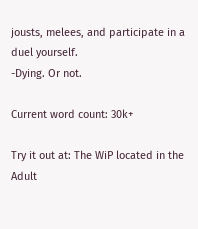jousts, melees, and participate in a duel yourself.
-Dying. Or not.

Current word count: 30k+

Try it out at: The WiP located in the Adult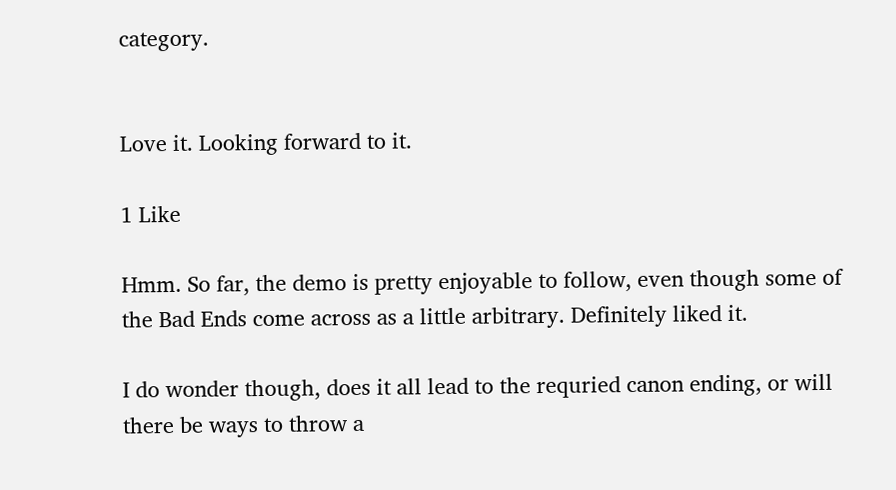category.


Love it. Looking forward to it.

1 Like

Hmm. So far, the demo is pretty enjoyable to follow, even though some of the Bad Ends come across as a little arbitrary. Definitely liked it.

I do wonder though, does it all lead to the requried canon ending, or will there be ways to throw a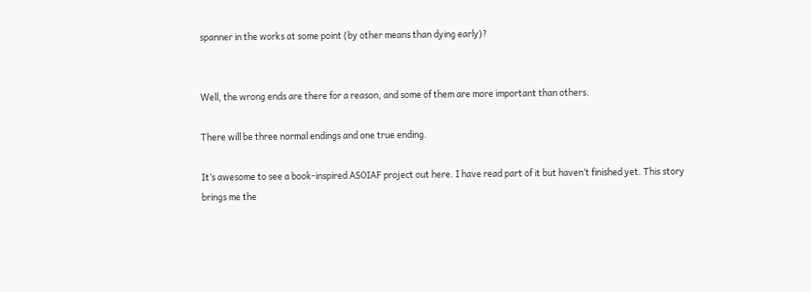spanner in the works at some point (by other means than dying early)?


Well, the wrong ends are there for a reason, and some of them are more important than others.

There will be three normal endings and one true ending.

It’s awesome to see a book-inspired ASOIAF project out here. I have read part of it but haven’t finished yet. This story brings me the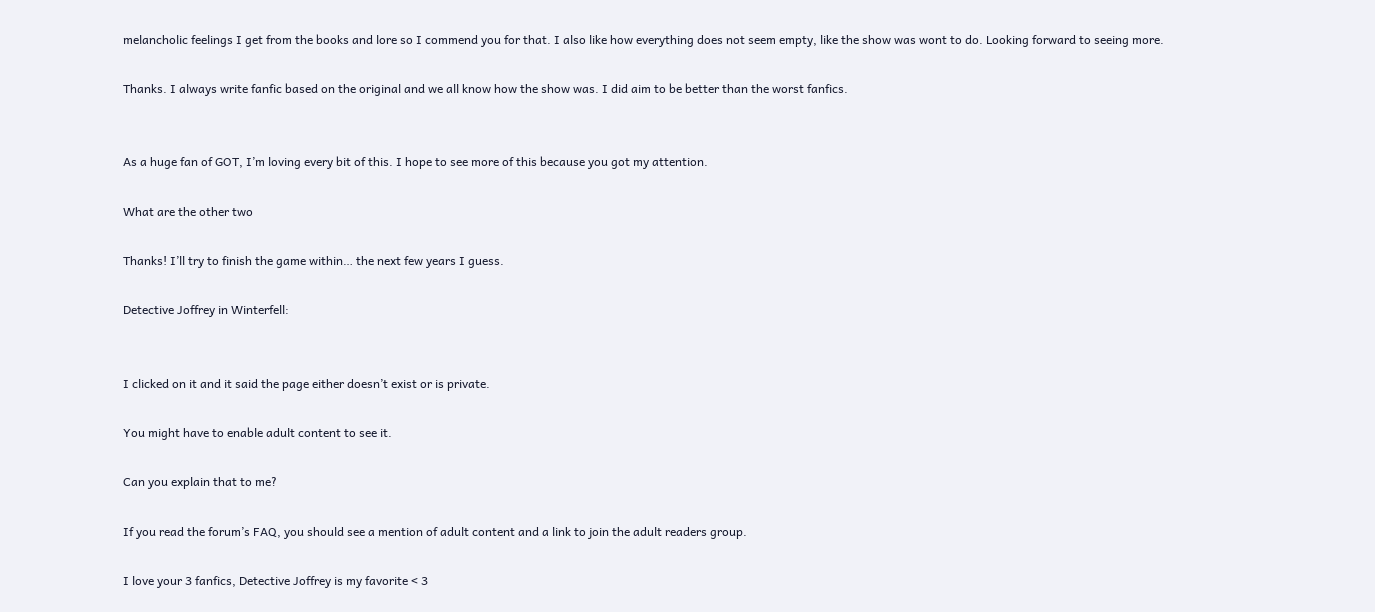melancholic feelings I get from the books and lore so I commend you for that. I also like how everything does not seem empty, like the show was wont to do. Looking forward to seeing more.

Thanks. I always write fanfic based on the original and we all know how the show was. I did aim to be better than the worst fanfics.


As a huge fan of GOT, I’m loving every bit of this. I hope to see more of this because you got my attention.

What are the other two

Thanks! I’ll try to finish the game within… the next few years I guess.

Detective Joffrey in Winterfell:


I clicked on it and it said the page either doesn’t exist or is private.

You might have to enable adult content to see it.

Can you explain that to me?

If you read the forum’s FAQ, you should see a mention of adult content and a link to join the adult readers group.

I love your 3 fanfics, Detective Joffrey is my favorite < 3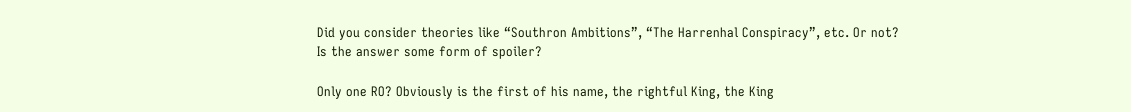Did you consider theories like “Southron Ambitions”, “The Harrenhal Conspiracy”, etc. Or not?
Is the answer some form of spoiler?

Only one RO? Obviously is the first of his name, the rightful King, the King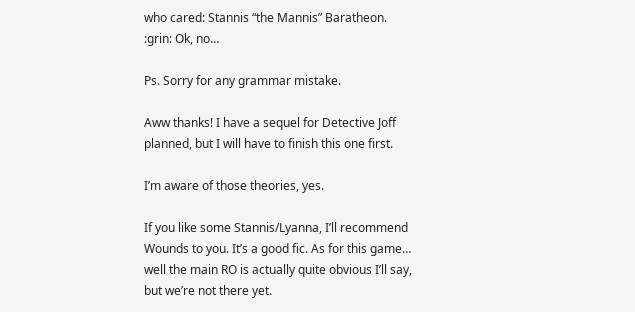who cared: Stannis “the Mannis” Baratheon. :grin: Ok, no…

Ps. Sorry for any grammar mistake.

Aww thanks! I have a sequel for Detective Joff planned, but I will have to finish this one first.

I’m aware of those theories, yes.

If you like some Stannis/Lyanna, I’ll recommend Wounds to you. It’s a good fic. As for this game… well the main RO is actually quite obvious I’ll say, but we’re not there yet.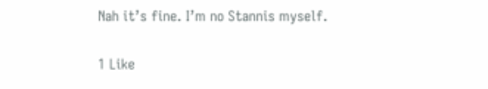Nah it’s fine. I’m no Stannis myself.

1 Like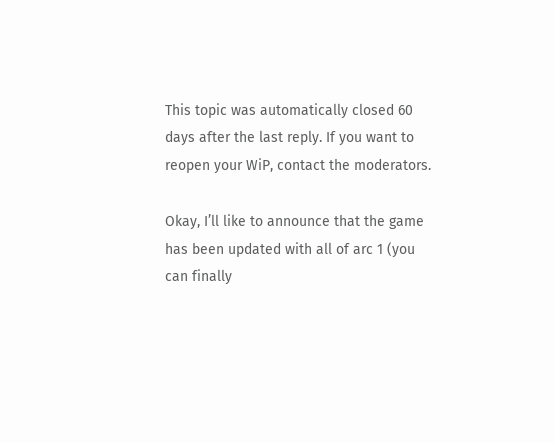This topic was automatically closed 60 days after the last reply. If you want to reopen your WiP, contact the moderators.

Okay, I’ll like to announce that the game has been updated with all of arc 1 (you can finally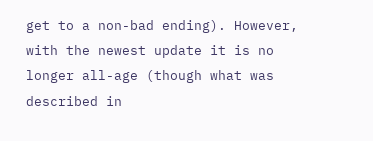get to a non-bad ending). However, with the newest update it is no longer all-age (though what was described in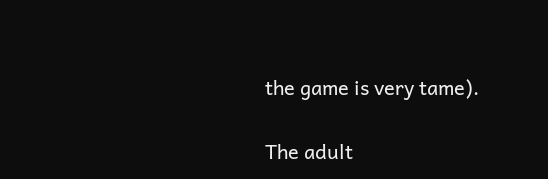the game is very tame).

The adult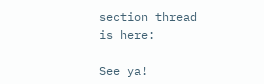section thread is here:

See ya!